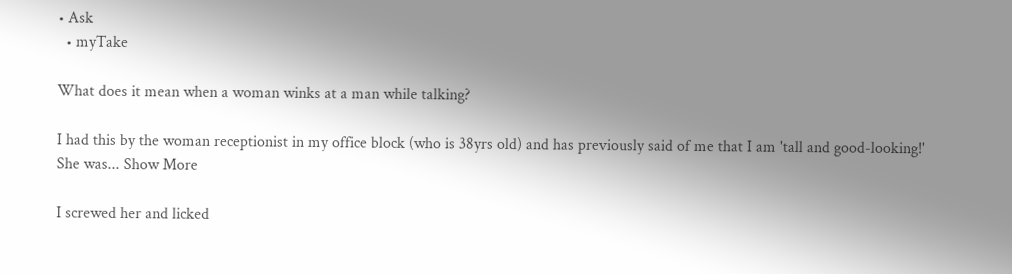• Ask
  • myTake

What does it mean when a woman winks at a man while talking?

I had this by the woman receptionist in my office block (who is 38yrs old) and has previously said of me that I am 'tall and good-looking!' She was... Show More

I screwed her and licked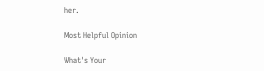her.

Most Helpful Opinion

What's Your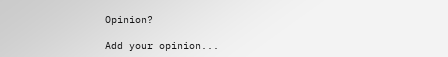Opinion?

Add your opinion...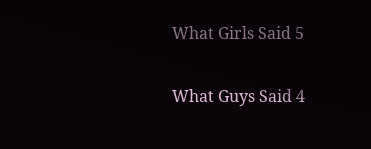What Girls Said 5

What Guys Said 4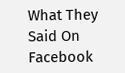What They Said On Facebook